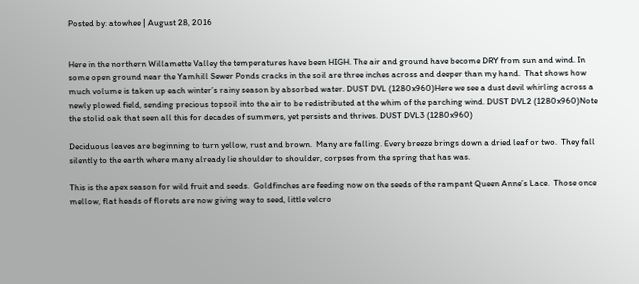Posted by: atowhee | August 28, 2016


Here in the northern Willamette Valley the temperatures have been HIGH. The air and ground have become DRY from sun and wind. In some open ground near the Yamhill Sewer Ponds cracks in the soil are three inches across and deeper than my hand.  That shows how much volume is taken up each winter’s rainy season by absorbed water. DUST DVL (1280x960)Here we see a dust devil whirling across a newly plowed field, sending precious topsoil into the air to be redistributed at the whim of the parching wind. DUST DVL2 (1280x960)Note the stolid oak that seen all this for decades of summers, yet persists and thrives. DUST DVL3 (1280x960)

Deciduous leaves are beginning to turn yellow, rust and brown.  Many are falling. Every breeze brings down a dried leaf or two.  They fall silently to the earth where many already lie shoulder to shoulder, corpses from the spring that has was.

This is the apex season for wild fruit and seeds.  Goldfinches are feeding now on the seeds of the rampant Queen Anne’s Lace.  Those once mellow, flat heads of florets are now giving way to seed, little velcro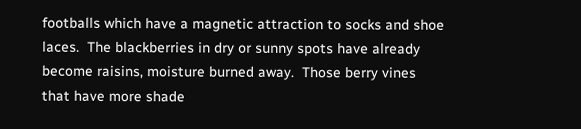footballs which have a magnetic attraction to socks and shoe laces.  The blackberries in dry or sunny spots have already become raisins, moisture burned away.  Those berry vines that have more shade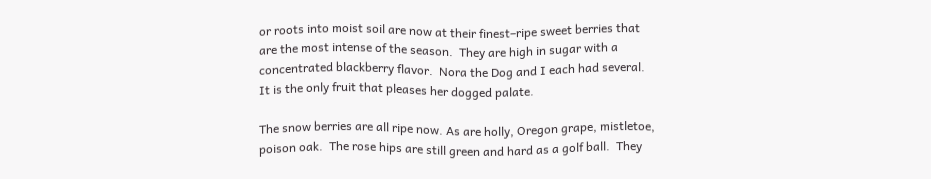or roots into moist soil are now at their finest–ripe sweet berries that are the most intense of the season.  They are high in sugar with a concentrated blackberry flavor.  Nora the Dog and I each had several.  It is the only fruit that pleases her dogged palate.

The snow berries are all ripe now. As are holly, Oregon grape, mistletoe, poison oak.  The rose hips are still green and hard as a golf ball.  They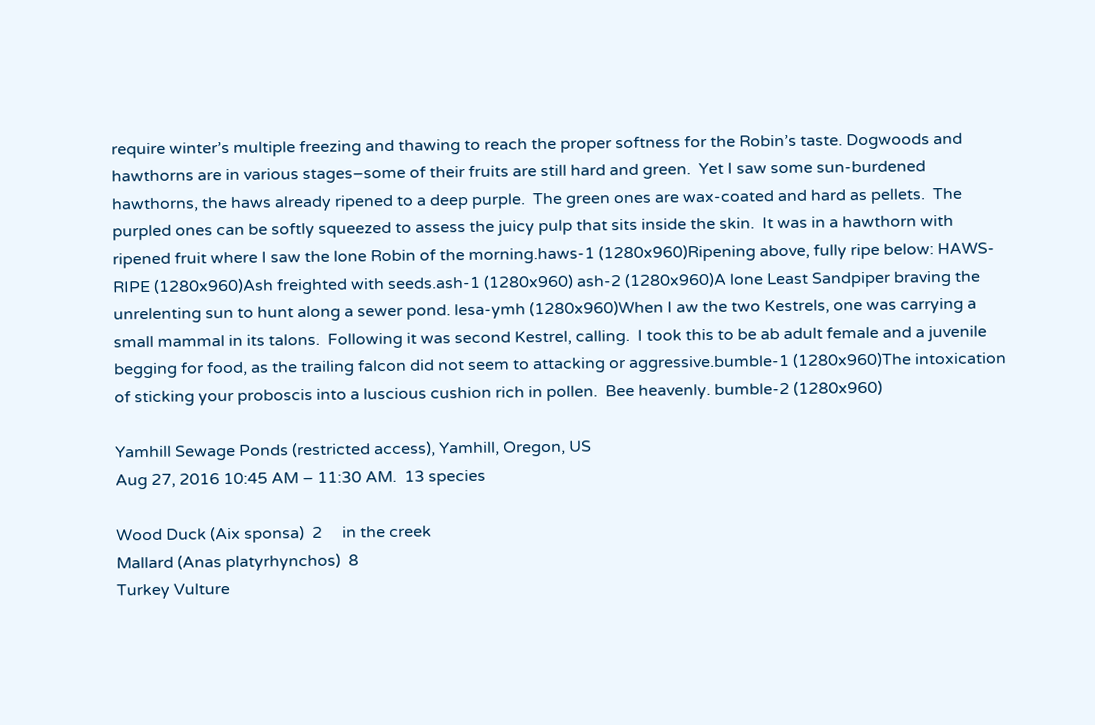require winter’s multiple freezing and thawing to reach the proper softness for the Robin’s taste. Dogwoods and hawthorns are in various stages–some of their fruits are still hard and green.  Yet I saw some sun-burdened hawthorns, the haws already ripened to a deep purple.  The green ones are wax-coated and hard as pellets.  The purpled ones can be softly squeezed to assess the juicy pulp that sits inside the skin.  It was in a hawthorn with ripened fruit where I saw the lone Robin of the morning.haws-1 (1280x960)Ripening above, fully ripe below: HAWS-RIPE (1280x960)Ash freighted with seeds.ash-1 (1280x960) ash-2 (1280x960)A lone Least Sandpiper braving the unrelenting sun to hunt along a sewer pond. lesa-ymh (1280x960)When I aw the two Kestrels, one was carrying a small mammal in its talons.  Following it was second Kestrel, calling.  I took this to be ab adult female and a juvenile begging for food, as the trailing falcon did not seem to attacking or aggressive.bumble-1 (1280x960)The intoxication of sticking your proboscis into a luscious cushion rich in pollen.  Bee heavenly. bumble-2 (1280x960)

Yamhill Sewage Ponds (restricted access), Yamhill, Oregon, US
Aug 27, 2016 10:45 AM – 11:30 AM.  13 species

Wood Duck (Aix sponsa)  2     in the creek
Mallard (Anas platyrhynchos)  8
Turkey Vulture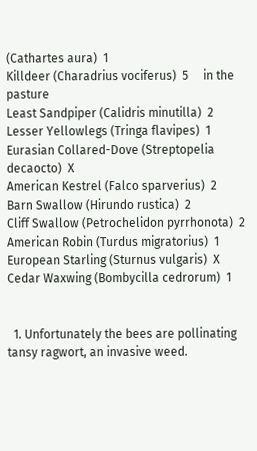(Cathartes aura)  1
Killdeer (Charadrius vociferus)  5     in the pasture
Least Sandpiper (Calidris minutilla)  2
Lesser Yellowlegs (Tringa flavipes)  1
Eurasian Collared-Dove (Streptopelia decaocto)  X
American Kestrel (Falco sparverius)  2
Barn Swallow (Hirundo rustica)  2
Cliff Swallow (Petrochelidon pyrrhonota)  2
American Robin (Turdus migratorius)  1
European Starling (Sturnus vulgaris)  X
Cedar Waxwing (Bombycilla cedrorum)  1


  1. Unfortunately the bees are pollinating tansy ragwort, an invasive weed.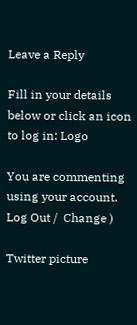Leave a Reply

Fill in your details below or click an icon to log in: Logo

You are commenting using your account. Log Out /  Change )

Twitter picture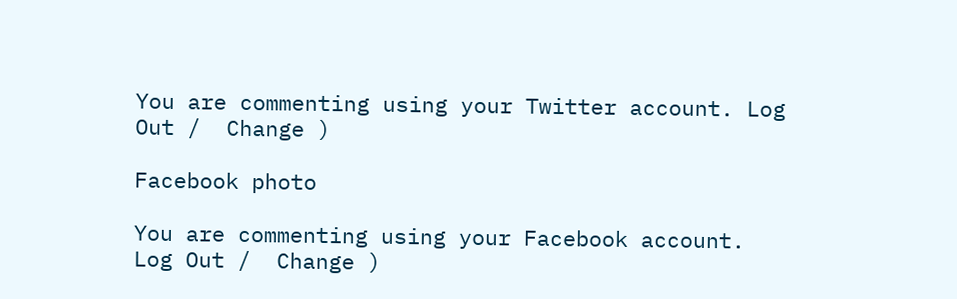You are commenting using your Twitter account. Log Out /  Change )

Facebook photo

You are commenting using your Facebook account. Log Out /  Change )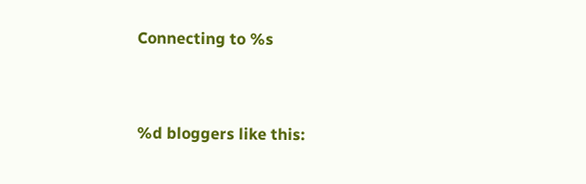Connecting to %s


%d bloggers like this: